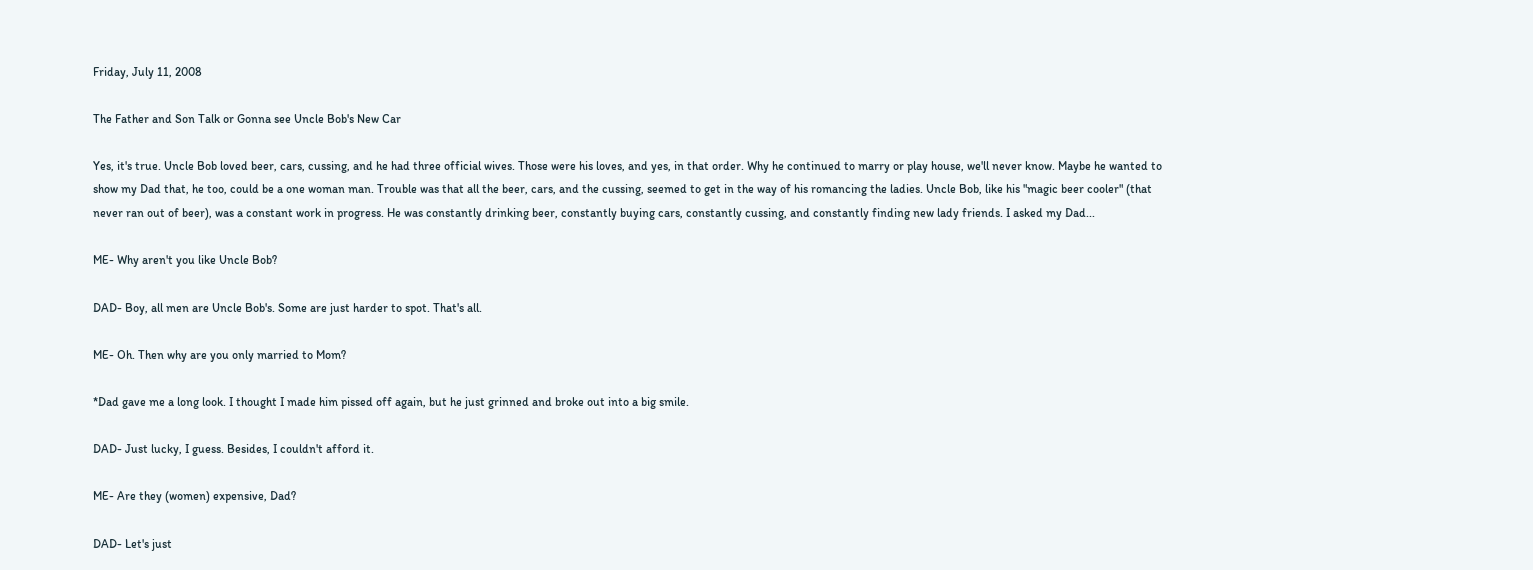Friday, July 11, 2008

The Father and Son Talk or Gonna see Uncle Bob's New Car

Yes, it's true. Uncle Bob loved beer, cars, cussing, and he had three official wives. Those were his loves, and yes, in that order. Why he continued to marry or play house, we'll never know. Maybe he wanted to show my Dad that, he too, could be a one woman man. Trouble was that all the beer, cars, and the cussing, seemed to get in the way of his romancing the ladies. Uncle Bob, like his "magic beer cooler" (that never ran out of beer), was a constant work in progress. He was constantly drinking beer, constantly buying cars, constantly cussing, and constantly finding new lady friends. I asked my Dad...

ME- Why aren't you like Uncle Bob?

DAD- Boy, all men are Uncle Bob's. Some are just harder to spot. That's all.

ME- Oh. Then why are you only married to Mom?

*Dad gave me a long look. I thought I made him pissed off again, but he just grinned and broke out into a big smile.

DAD- Just lucky, I guess. Besides, I couldn't afford it.

ME- Are they (women) expensive, Dad?

DAD- Let's just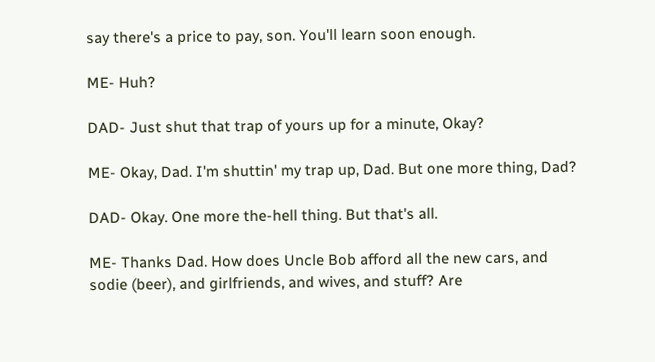say there's a price to pay, son. You'll learn soon enough.

ME- Huh?

DAD- Just shut that trap of yours up for a minute, Okay?

ME- Okay, Dad. I'm shuttin' my trap up, Dad. But one more thing, Dad?

DAD- Okay. One more the-hell thing. But that's all.

ME- Thanks Dad. How does Uncle Bob afford all the new cars, and sodie (beer), and girlfriends, and wives, and stuff? Are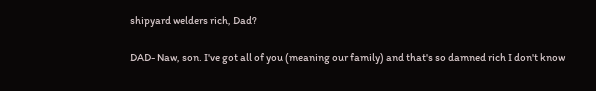shipyard welders rich, Dad?

DAD- Naw, son. I've got all of you (meaning our family) and that's so damned rich I don't know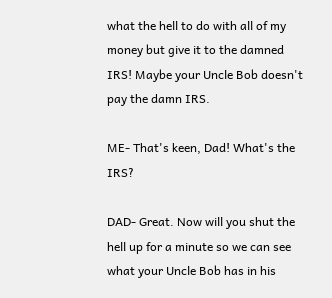what the hell to do with all of my money but give it to the damned IRS! Maybe your Uncle Bob doesn't pay the damn IRS.

ME- That's keen, Dad! What's the IRS?

DAD- Great. Now will you shut the hell up for a minute so we can see what your Uncle Bob has in his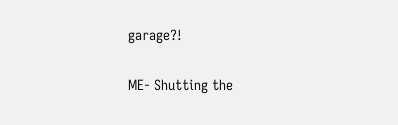garage?!

ME- Shutting the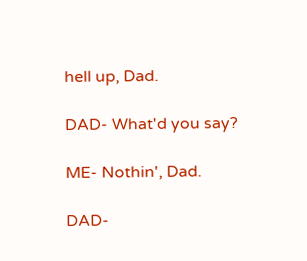hell up, Dad.

DAD- What'd you say?

ME- Nothin', Dad.

DAD-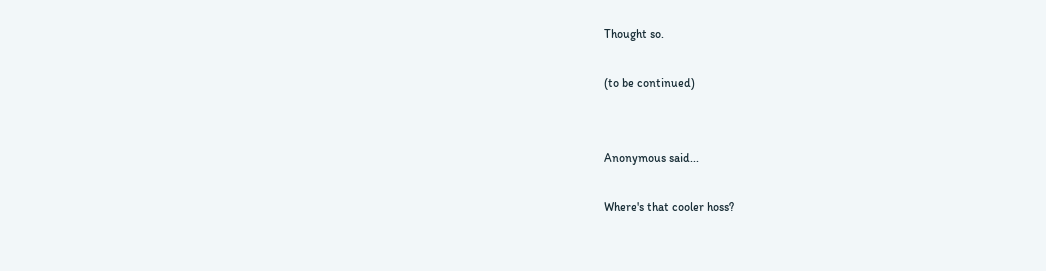Thought so.

(to be continued)


Anonymous said...

Where's that cooler hoss?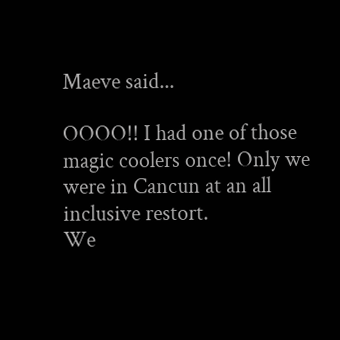Maeve said...

OOOO!! I had one of those magic coolers once! Only we were in Cancun at an all inclusive restort.
We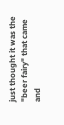just thought it was the "beer fairy" that came and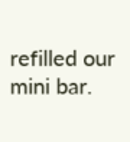refilled our mini bar.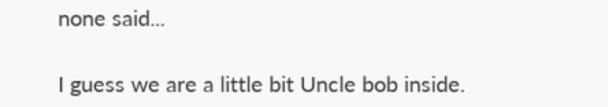none said...

I guess we are a little bit Uncle bob inside.